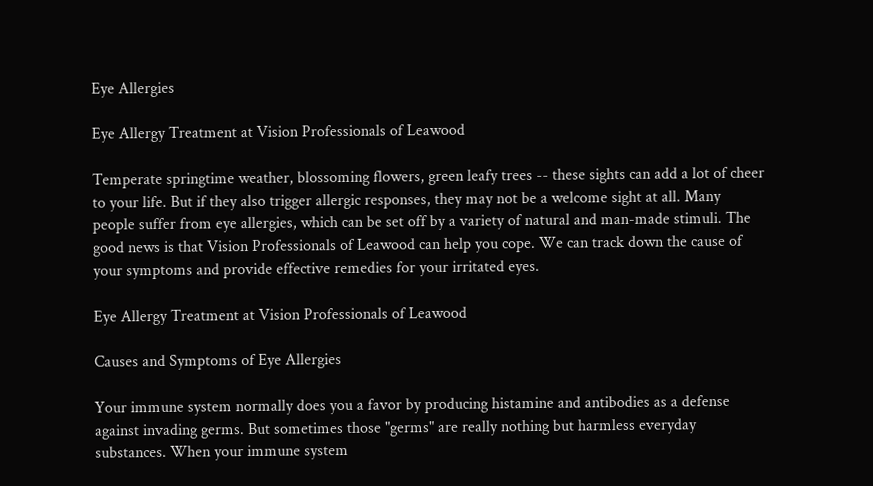Eye Allergies

Eye Allergy Treatment at Vision Professionals of Leawood

Temperate springtime weather, blossoming flowers, green leafy trees -- these sights can add a lot of cheer to your life. But if they also trigger allergic responses, they may not be a welcome sight at all. Many people suffer from eye allergies, which can be set off by a variety of natural and man-made stimuli. The good news is that Vision Professionals of Leawood can help you cope. We can track down the cause of your symptoms and provide effective remedies for your irritated eyes.

Eye Allergy Treatment at Vision Professionals of Leawood

Causes and Symptoms of Eye Allergies

Your immune system normally does you a favor by producing histamine and antibodies as a defense against invading germs. But sometimes those "germs" are really nothing but harmless everyday substances. When your immune system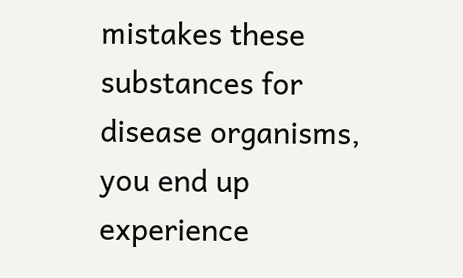mistakes these substances for disease organisms, you end up experience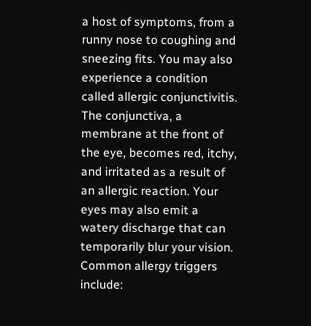a host of symptoms, from a runny nose to coughing and sneezing fits. You may also experience a condition called allergic conjunctivitis. The conjunctiva, a membrane at the front of the eye, becomes red, itchy, and irritated as a result of an allergic reaction. Your eyes may also emit a watery discharge that can temporarily blur your vision. Common allergy triggers include: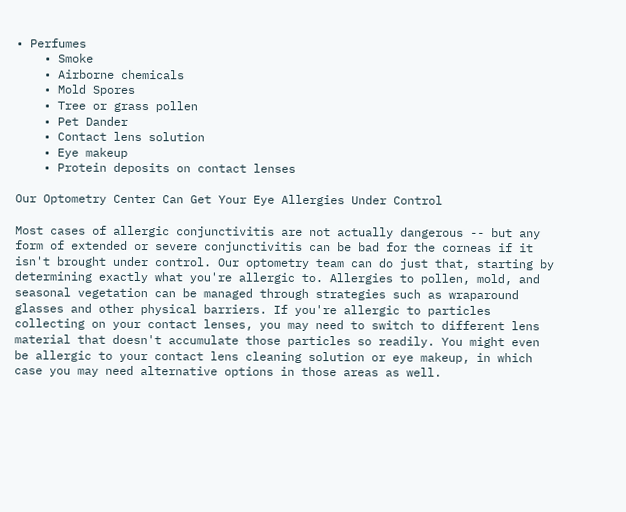• Perfumes
    • Smoke
    • Airborne chemicals
    • Mold Spores
    • Tree or grass pollen
    • Pet Dander
    • Contact lens solution
    • Eye makeup
    • Protein deposits on contact lenses

Our Optometry Center Can Get Your Eye Allergies Under Control

Most cases of allergic conjunctivitis are not actually dangerous -- but any form of extended or severe conjunctivitis can be bad for the corneas if it isn't brought under control. Our optometry team can do just that, starting by determining exactly what you're allergic to. Allergies to pollen, mold, and seasonal vegetation can be managed through strategies such as wraparound glasses and other physical barriers. If you're allergic to particles collecting on your contact lenses, you may need to switch to different lens material that doesn't accumulate those particles so readily. You might even be allergic to your contact lens cleaning solution or eye makeup, in which case you may need alternative options in those areas as well.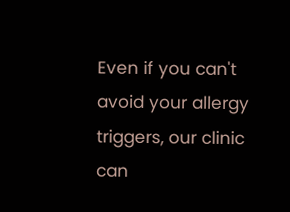Even if you can't avoid your allergy triggers, our clinic can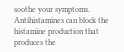soothe your symptoms. Antihistamines can block the histamine production that produces the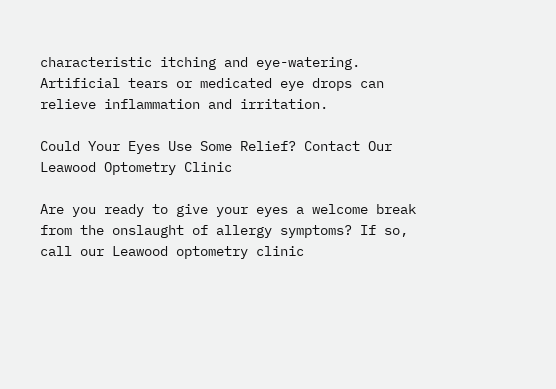characteristic itching and eye-watering. Artificial tears or medicated eye drops can relieve inflammation and irritation.

Could Your Eyes Use Some Relief? Contact Our Leawood Optometry Clinic

Are you ready to give your eyes a welcome break from the onslaught of allergy symptoms? If so, call our Leawood optometry clinic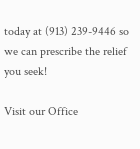today at (913) 239-9446 so we can prescribe the relief you seek!

Visit our Office